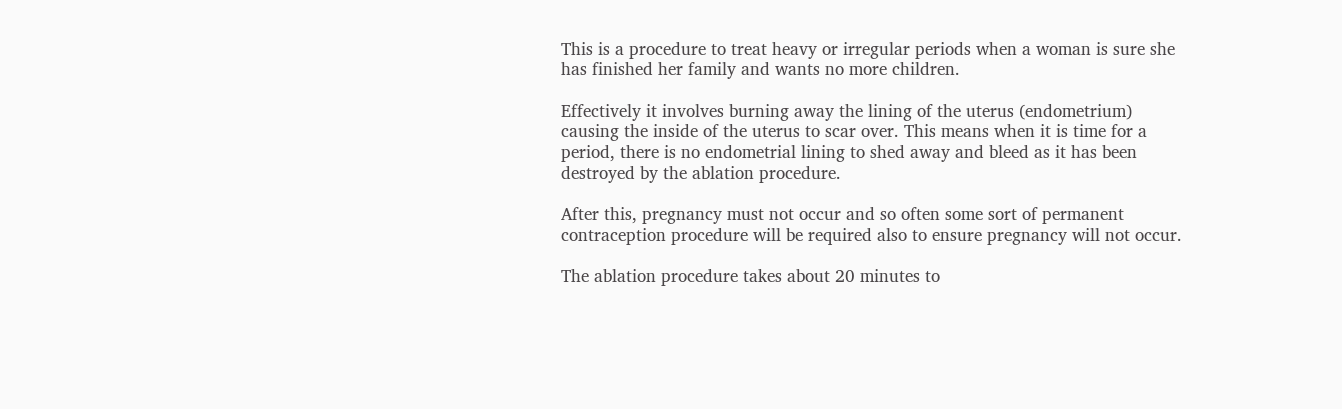This is a procedure to treat heavy or irregular periods when a woman is sure she has finished her family and wants no more children.

Effectively it involves burning away the lining of the uterus (endometrium) causing the inside of the uterus to scar over. This means when it is time for a period, there is no endometrial lining to shed away and bleed as it has been destroyed by the ablation procedure.

After this, pregnancy must not occur and so often some sort of permanent contraception procedure will be required also to ensure pregnancy will not occur.

The ablation procedure takes about 20 minutes to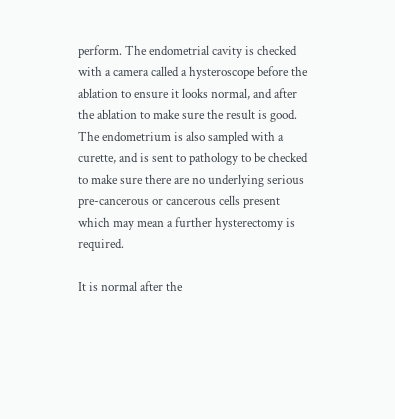perform. The endometrial cavity is checked with a camera called a hysteroscope before the ablation to ensure it looks normal, and after the ablation to make sure the result is good. The endometrium is also sampled with a curette, and is sent to pathology to be checked to make sure there are no underlying serious pre-cancerous or cancerous cells present which may mean a further hysterectomy is required.

It is normal after the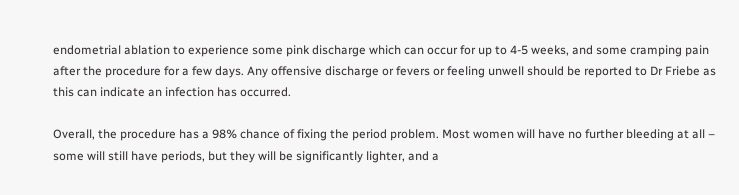endometrial ablation to experience some pink discharge which can occur for up to 4-5 weeks, and some cramping pain after the procedure for a few days. Any offensive discharge or fevers or feeling unwell should be reported to Dr Friebe as this can indicate an infection has occurred.

Overall, the procedure has a 98% chance of fixing the period problem. Most women will have no further bleeding at all – some will still have periods, but they will be significantly lighter, and a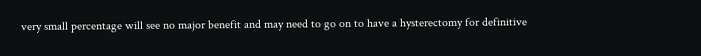very small percentage will see no major benefit and may need to go on to have a hysterectomy for definitive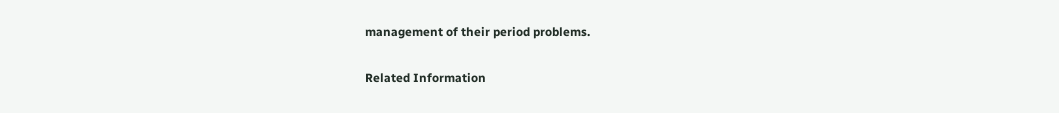management of their period problems.

Related Information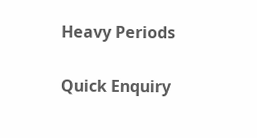Heavy Periods


Quick Enquiry